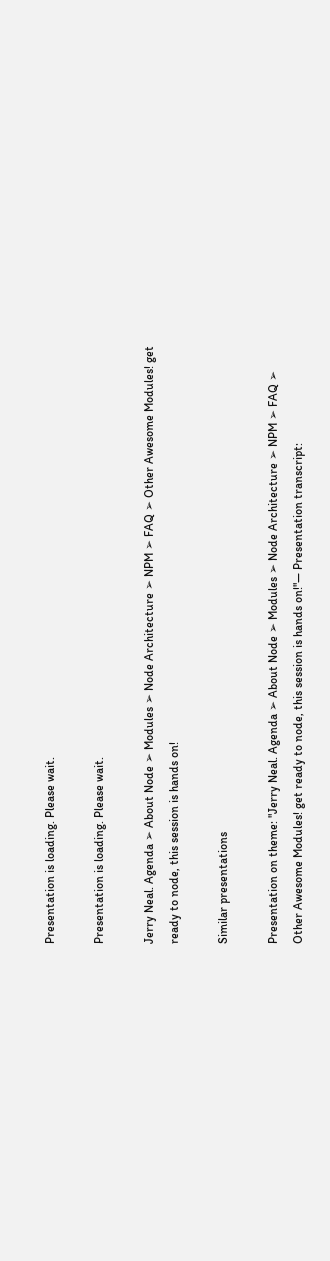Presentation is loading. Please wait.

Presentation is loading. Please wait.

Jerry Neal. Agenda ➢ About Node ➢ Modules ➢ Node Architecture ➢ NPM ➢ FAQ ➢ Other Awesome Modules! get ready to node, this session is hands on!

Similar presentations

Presentation on theme: "Jerry Neal. Agenda ➢ About Node ➢ Modules ➢ Node Architecture ➢ NPM ➢ FAQ ➢ Other Awesome Modules! get ready to node, this session is hands on!"— Presentation transcript: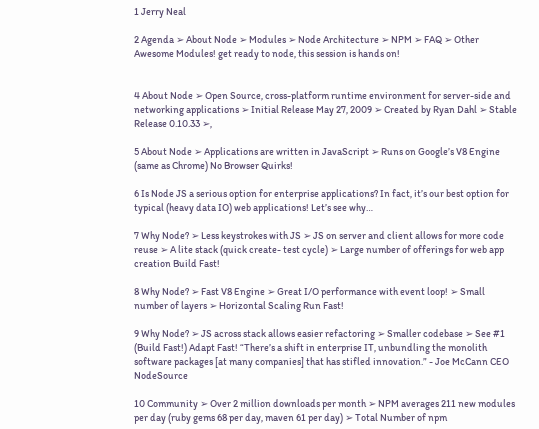1 Jerry Neal

2 Agenda ➢ About Node ➢ Modules ➢ Node Architecture ➢ NPM ➢ FAQ ➢ Other Awesome Modules! get ready to node, this session is hands on!


4 About Node ➢ Open Source, cross-platform runtime environment for server-side and networking applications ➢ Initial Release May 27, 2009 ➢ Created by Ryan Dahl ➢ Stable Release 0.10.33 ➢,

5 About Node ➢ Applications are written in JavaScript ➢ Runs on Google’s V8 Engine (same as Chrome) No Browser Quirks!

6 Is Node JS a serious option for enterprise applications? In fact, it’s our best option for typical (heavy data IO) web applications! Let’s see why…

7 Why Node? ➢ Less keystrokes with JS ➢ JS on server and client allows for more code reuse ➢ A lite stack (quick create- test cycle) ➢ Large number of offerings for web app creation Build Fast!

8 Why Node? ➢ Fast V8 Engine ➢ Great I/O performance with event loop! ➢ Small number of layers ➢ Horizontal Scaling Run Fast!

9 Why Node? ➢ JS across stack allows easier refactoring ➢ Smaller codebase ➢ See #1 (Build Fast!) Adapt Fast! “There’s a shift in enterprise IT, unbundling the monolith software packages [at many companies] that has stifled innovation.” - Joe McCann CEO NodeSource

10 Community ➢ Over 2 million downloads per month ➢ NPM averages 211 new modules per day (ruby gems 68 per day, maven 61 per day) ➢ Total Number of npm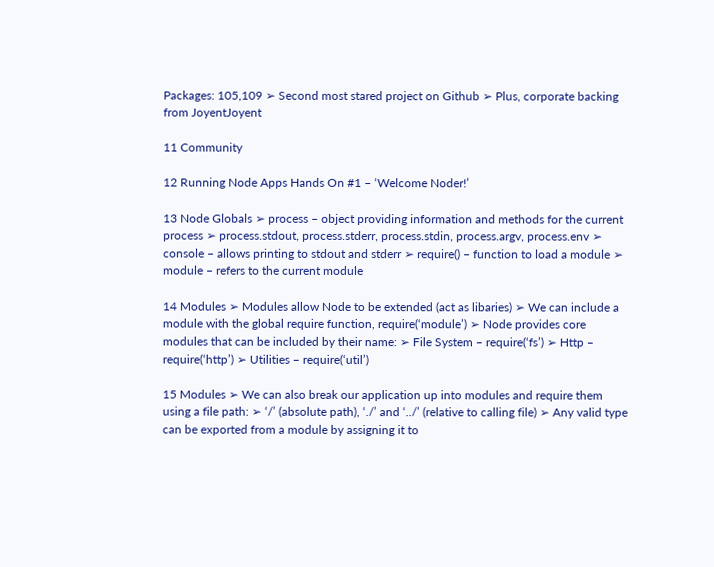Packages: 105,109 ➢ Second most stared project on Github ➢ Plus, corporate backing from JoyentJoyent

11 Community

12 Running Node Apps Hands On #1 – ‘Welcome Noder!’

13 Node Globals ➢ process – object providing information and methods for the current process ➢ process.stdout, process.stderr, process.stdin, process.argv, process.env ➢ console – allows printing to stdout and stderr ➢ require() – function to load a module ➢ module – refers to the current module

14 Modules ➢ Modules allow Node to be extended (act as libaries) ➢ We can include a module with the global require function, require(‘module’) ➢ Node provides core modules that can be included by their name: ➢ File System – require(‘fs’) ➢ Http – require(‘http’) ➢ Utilities – require(‘util’)

15 Modules ➢ We can also break our application up into modules and require them using a file path: ➢ ‘/’ (absolute path), ‘./’ and ‘../’ (relative to calling file) ➢ Any valid type can be exported from a module by assigning it to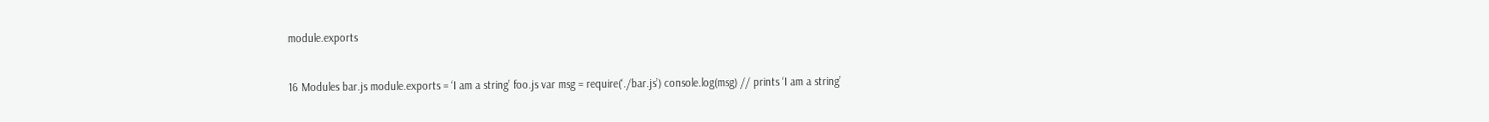module.exports

16 Modules bar.js module.exports = ‘I am a string’ foo.js var msg = require(‘./bar.js’) console.log(msg) // prints ‘I am a string’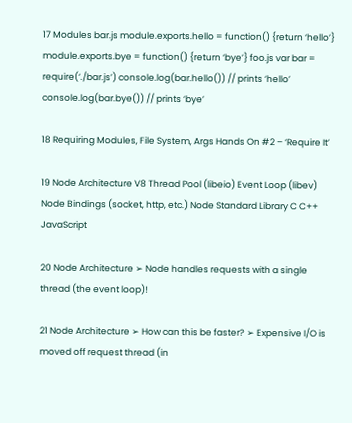17 Modules bar.js module.exports.hello = function() {return ‘hello’} module.exports.bye = function() {return ‘bye’} foo.js var bar = require(‘./bar.js’) console.log(bar.hello()) // prints ‘hello’ console.log(bar.bye()) // prints ‘bye’

18 Requiring Modules, File System, Args Hands On #2 – ‘Require It’

19 Node Architecture V8 Thread Pool (libeio) Event Loop (libev) Node Bindings (socket, http, etc.) Node Standard Library C C++ JavaScript

20 Node Architecture ➢ Node handles requests with a single thread (the event loop)!

21 Node Architecture ➢ How can this be faster? ➢ Expensive I/O is moved off request thread (in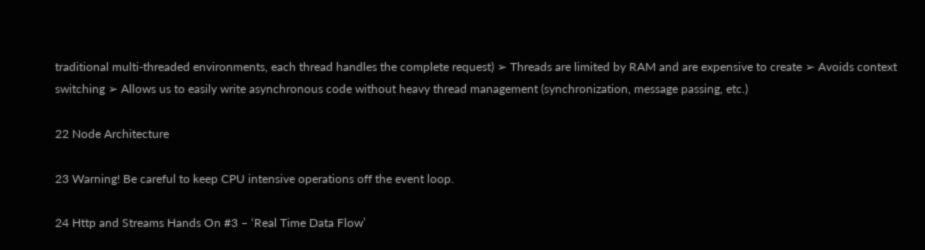traditional multi-threaded environments, each thread handles the complete request) ➢ Threads are limited by RAM and are expensive to create ➢ Avoids context switching ➢ Allows us to easily write asynchronous code without heavy thread management (synchronization, message passing, etc.)

22 Node Architecture

23 Warning! Be careful to keep CPU intensive operations off the event loop.

24 Http and Streams Hands On #3 – ‘Real Time Data Flow’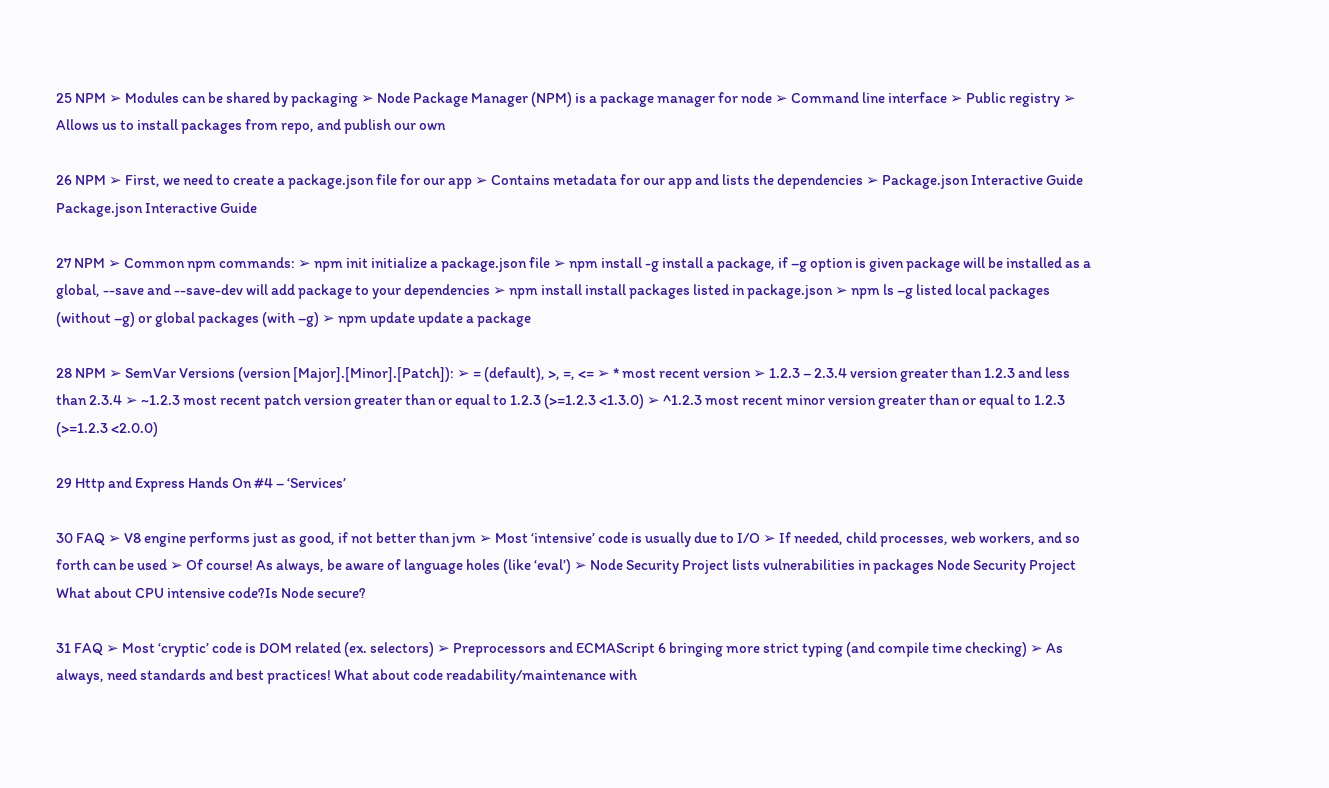25 NPM ➢ Modules can be shared by packaging ➢ Node Package Manager (NPM) is a package manager for node ➢ Command line interface ➢ Public registry ➢ Allows us to install packages from repo, and publish our own

26 NPM ➢ First, we need to create a package.json file for our app ➢ Contains metadata for our app and lists the dependencies ➢ Package.json Interactive Guide Package.json Interactive Guide

27 NPM ➢ Common npm commands: ➢ npm init initialize a package.json file ➢ npm install -g install a package, if –g option is given package will be installed as a global, --save and --save-dev will add package to your dependencies ➢ npm install install packages listed in package.json ➢ npm ls –g listed local packages (without –g) or global packages (with –g) ➢ npm update update a package

28 NPM ➢ SemVar Versions (version [Major].[Minor].[Patch]): ➢ = (default), >, =, <= ➢ * most recent version ➢ 1.2.3 – 2.3.4 version greater than 1.2.3 and less than 2.3.4 ➢ ~1.2.3 most recent patch version greater than or equal to 1.2.3 (>=1.2.3 <1.3.0) ➢ ^1.2.3 most recent minor version greater than or equal to 1.2.3 (>=1.2.3 <2.0.0)

29 Http and Express Hands On #4 – ‘Services’

30 FAQ ➢ V8 engine performs just as good, if not better than jvm ➢ Most ‘intensive’ code is usually due to I/O ➢ If needed, child processes, web workers, and so forth can be used ➢ Of course! As always, be aware of language holes (like ‘eval’) ➢ Node Security Project lists vulnerabilities in packages Node Security Project What about CPU intensive code?Is Node secure?

31 FAQ ➢ Most ‘cryptic’ code is DOM related (ex. selectors) ➢ Preprocessors and ECMAScript 6 bringing more strict typing (and compile time checking) ➢ As always, need standards and best practices! What about code readability/maintenance with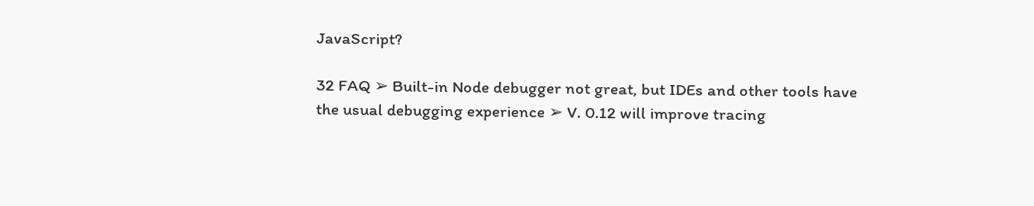JavaScript?

32 FAQ ➢ Built-in Node debugger not great, but IDEs and other tools have the usual debugging experience ➢ V. 0.12 will improve tracing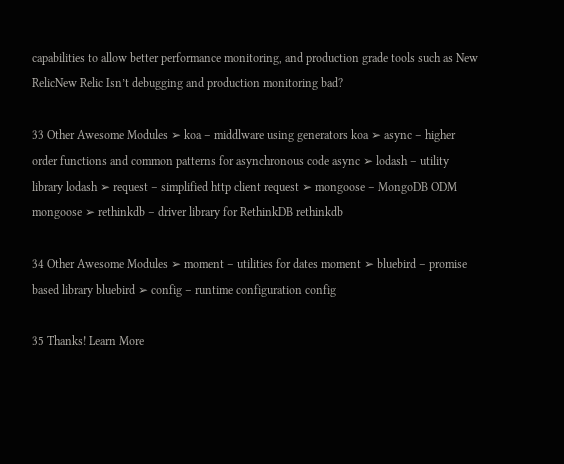capabilities to allow better performance monitoring, and production grade tools such as New RelicNew Relic Isn’t debugging and production monitoring bad?

33 Other Awesome Modules ➢ koa – middlware using generators koa ➢ async – higher order functions and common patterns for asynchronous code async ➢ lodash – utility library lodash ➢ request – simplified http client request ➢ mongoose – MongoDB ODM mongoose ➢ rethinkdb – driver library for RethinkDB rethinkdb

34 Other Awesome Modules ➢ moment – utilities for dates moment ➢ bluebird – promise based library bluebird ➢ config – runtime configuration config

35 Thanks! Learn More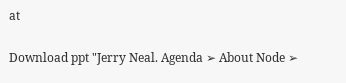at

Download ppt "Jerry Neal. Agenda ➢ About Node ➢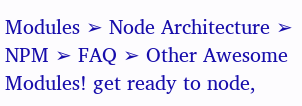Modules ➢ Node Architecture ➢ NPM ➢ FAQ ➢ Other Awesome Modules! get ready to node,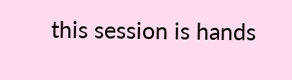this session is hands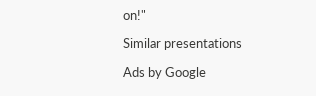on!"

Similar presentations

Ads by Google